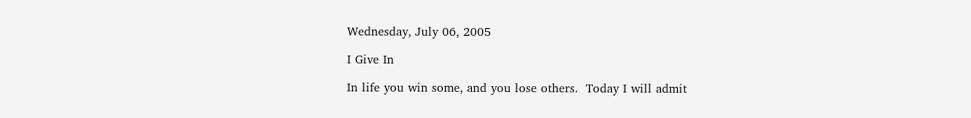Wednesday, July 06, 2005

I Give In

In life you win some, and you lose others.  Today I will admit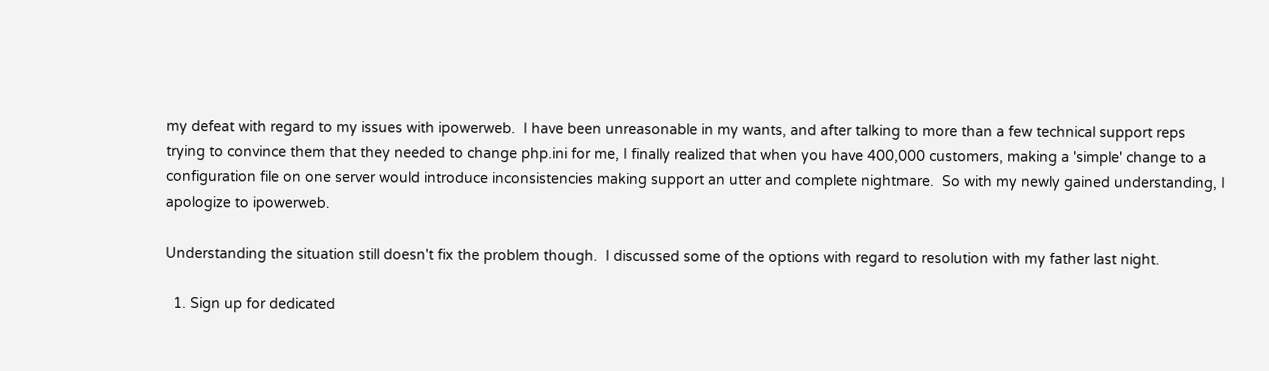my defeat with regard to my issues with ipowerweb.  I have been unreasonable in my wants, and after talking to more than a few technical support reps trying to convince them that they needed to change php.ini for me, I finally realized that when you have 400,000 customers, making a 'simple' change to a configuration file on one server would introduce inconsistencies making support an utter and complete nightmare.  So with my newly gained understanding, I apologize to ipowerweb.

Understanding the situation still doesn't fix the problem though.  I discussed some of the options with regard to resolution with my father last night.

  1. Sign up for dedicated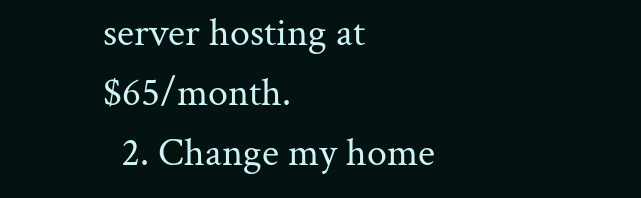server hosting at $65/month.
  2. Change my home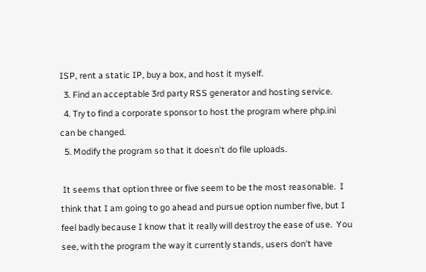ISP, rent a static IP, buy a box, and host it myself.
  3. Find an acceptable 3rd party RSS generator and hosting service.
  4. Try to find a corporate sponsor to host the program where php.ini can be changed.
  5. Modify the program so that it doesn't do file uploads.

 It seems that option three or five seem to be the most reasonable.  I think that I am going to go ahead and pursue option number five, but I feel badly because I know that it really will destroy the ease of use.  You see, with the program the way it currently stands, users don't have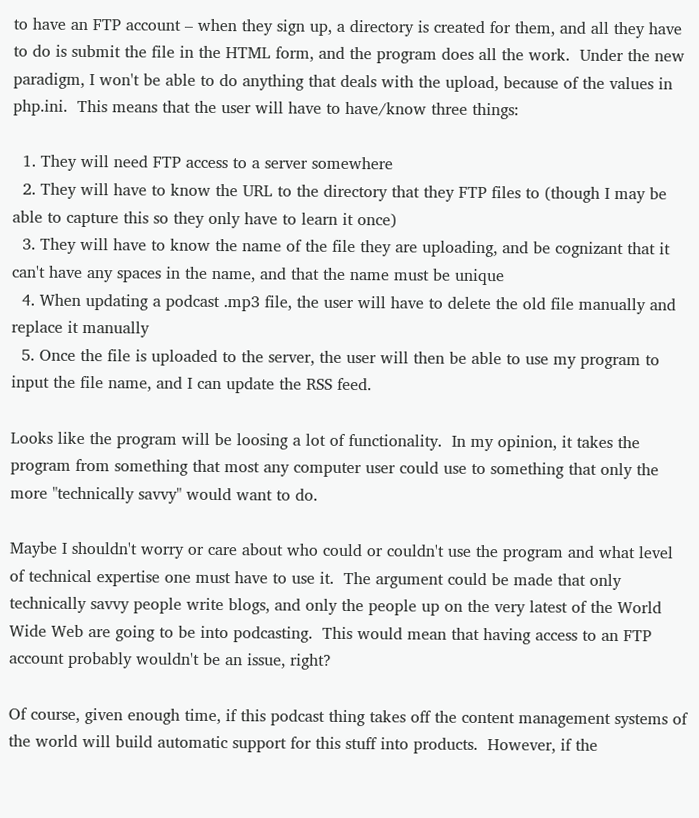to have an FTP account – when they sign up, a directory is created for them, and all they have to do is submit the file in the HTML form, and the program does all the work.  Under the new paradigm, I won't be able to do anything that deals with the upload, because of the values in php.ini.  This means that the user will have to have/know three things:

  1. They will need FTP access to a server somewhere
  2. They will have to know the URL to the directory that they FTP files to (though I may be able to capture this so they only have to learn it once)
  3. They will have to know the name of the file they are uploading, and be cognizant that it can't have any spaces in the name, and that the name must be unique
  4. When updating a podcast .mp3 file, the user will have to delete the old file manually and replace it manually
  5. Once the file is uploaded to the server, the user will then be able to use my program to input the file name, and I can update the RSS feed.

Looks like the program will be loosing a lot of functionality.  In my opinion, it takes the program from something that most any computer user could use to something that only the more "technically savvy" would want to do.

Maybe I shouldn't worry or care about who could or couldn't use the program and what level of technical expertise one must have to use it.  The argument could be made that only technically savvy people write blogs, and only the people up on the very latest of the World Wide Web are going to be into podcasting.  This would mean that having access to an FTP account probably wouldn't be an issue, right?

Of course, given enough time, if this podcast thing takes off the content management systems of the world will build automatic support for this stuff into products.  However, if the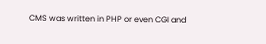CMS was written in PHP or even CGI and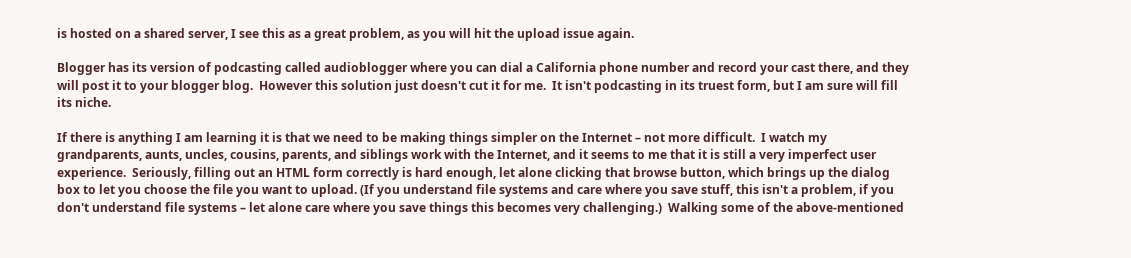is hosted on a shared server, I see this as a great problem, as you will hit the upload issue again.

Blogger has its version of podcasting called audioblogger where you can dial a California phone number and record your cast there, and they will post it to your blogger blog.  However this solution just doesn't cut it for me.  It isn't podcasting in its truest form, but I am sure will fill its niche.

If there is anything I am learning it is that we need to be making things simpler on the Internet – not more difficult.  I watch my grandparents, aunts, uncles, cousins, parents, and siblings work with the Internet, and it seems to me that it is still a very imperfect user experience.  Seriously, filling out an HTML form correctly is hard enough, let alone clicking that browse button, which brings up the dialog box to let you choose the file you want to upload. (If you understand file systems and care where you save stuff, this isn't a problem, if you don't understand file systems – let alone care where you save things this becomes very challenging.)  Walking some of the above-mentioned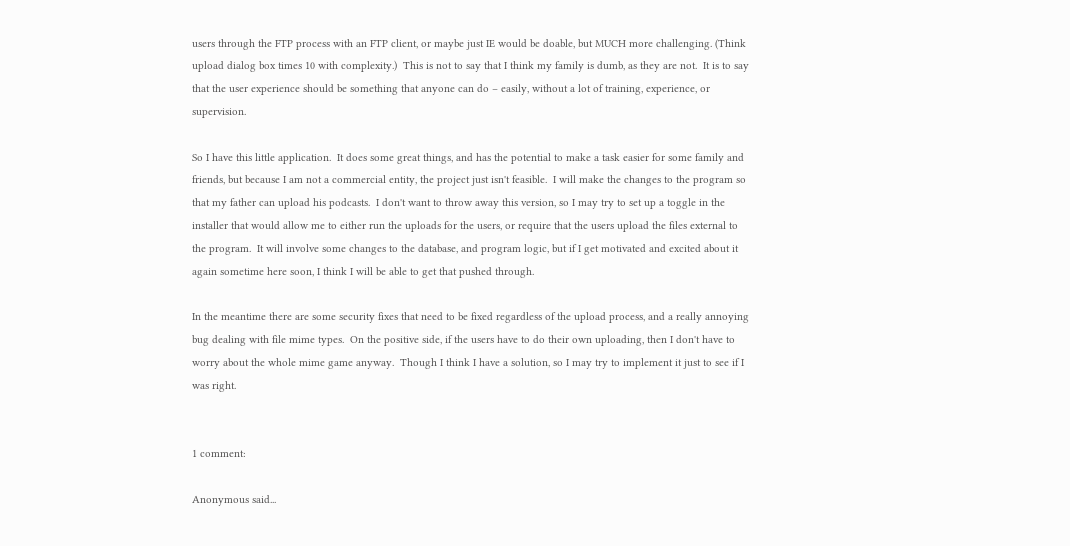users through the FTP process with an FTP client, or maybe just IE would be doable, but MUCH more challenging. (Think upload dialog box times 10 with complexity.)  This is not to say that I think my family is dumb, as they are not.  It is to say that the user experience should be something that anyone can do – easily, without a lot of training, experience, or supervision.

So I have this little application.  It does some great things, and has the potential to make a task easier for some family and friends, but because I am not a commercial entity, the project just isn't feasible.  I will make the changes to the program so that my father can upload his podcasts.  I don't want to throw away this version, so I may try to set up a toggle in the installer that would allow me to either run the uploads for the users, or require that the users upload the files external to the program.  It will involve some changes to the database, and program logic, but if I get motivated and excited about it again sometime here soon, I think I will be able to get that pushed through.

In the meantime there are some security fixes that need to be fixed regardless of the upload process, and a really annoying bug dealing with file mime types.  On the positive side, if the users have to do their own uploading, then I don't have to worry about the whole mime game anyway.  Though I think I have a solution, so I may try to implement it just to see if I was right.


1 comment:

Anonymous said...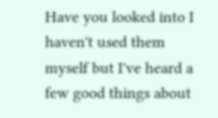Have you looked into I haven't used them myself but I've heard a few good things about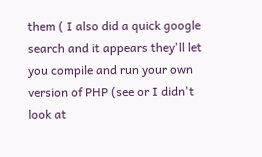them ( I also did a quick google search and it appears they'll let you compile and run your own version of PHP (see or I didn't look at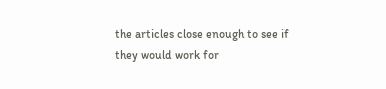the articles close enough to see if they would work for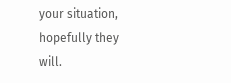your situation, hopefully they will.